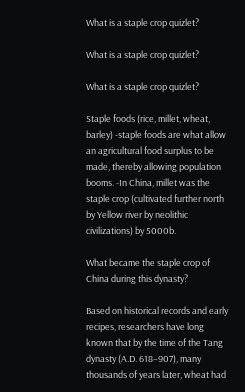What is a staple crop quizlet?

What is a staple crop quizlet?

What is a staple crop quizlet?

Staple foods (rice, millet, wheat, barley) -staple foods are what allow an agricultural food surplus to be made, thereby allowing population booms. -In China, millet was the staple crop (cultivated further north by Yellow river by neolithic civilizations) by 5000b.

What became the staple crop of China during this dynasty?

Based on historical records and early recipes, researchers have long known that by the time of the Tang dynasty (A.D. 618–907), many thousands of years later, wheat had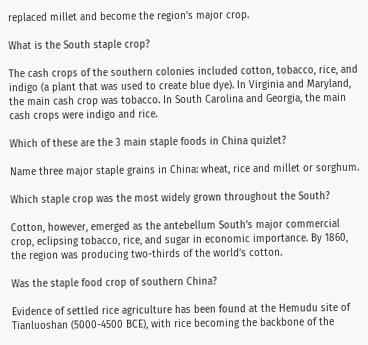replaced millet and become the region’s major crop.

What is the South staple crop?

The cash crops of the southern colonies included cotton, tobacco, rice, and indigo (a plant that was used to create blue dye). In Virginia and Maryland, the main cash crop was tobacco. In South Carolina and Georgia, the main cash crops were indigo and rice.

Which of these are the 3 main staple foods in China quizlet?

Name three major staple grains in China: wheat, rice and millet or sorghum.

Which staple crop was the most widely grown throughout the South?

Cotton, however, emerged as the antebellum South’s major commercial crop, eclipsing tobacco, rice, and sugar in economic importance. By 1860, the region was producing two-thirds of the world’s cotton.

Was the staple food crop of southern China?

Evidence of settled rice agriculture has been found at the Hemudu site of Tianluoshan (5000-4500 BCE), with rice becoming the backbone of the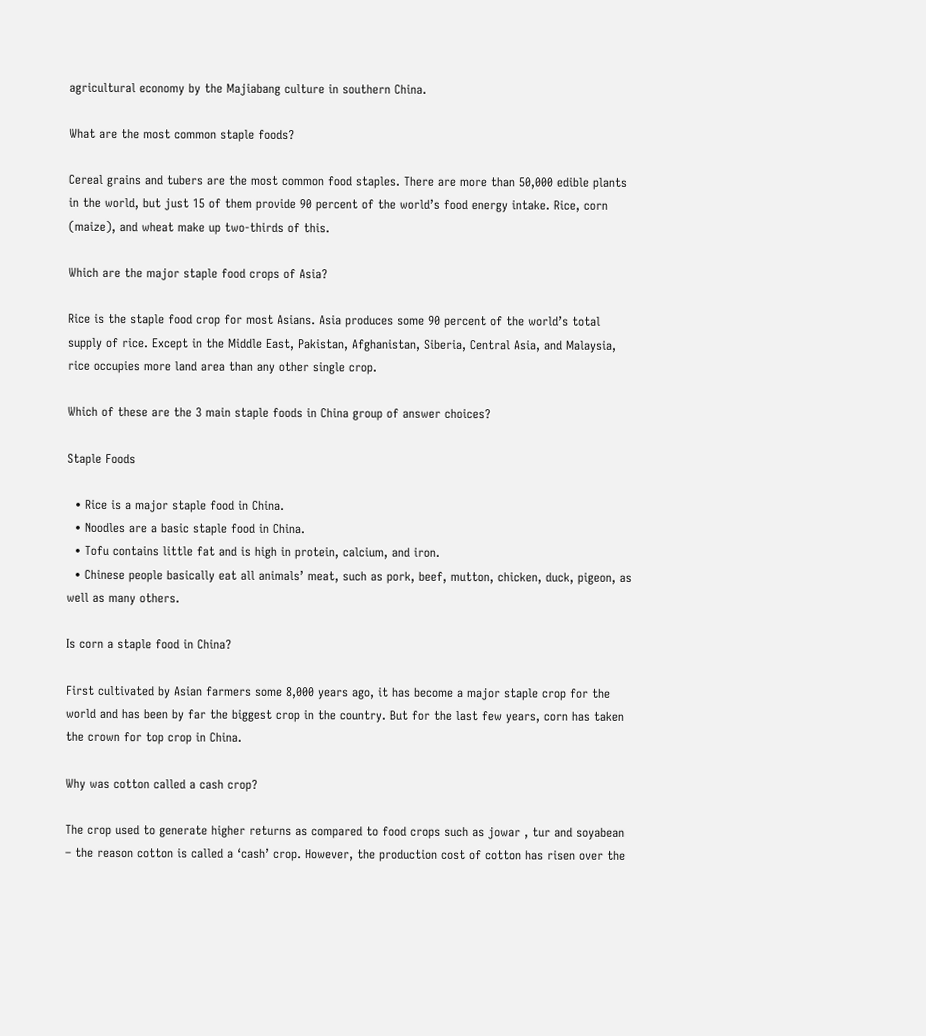agricultural economy by the Majiabang culture in southern China.

What are the most common staple foods?

Cereal grains and tubers are the most common food staples. There are more than 50,000 edible plants in the world, but just 15 of them provide 90 percent of the world’s food energy intake. Rice, corn (maize), and wheat make up two-thirds of this.

Which are the major staple food crops of Asia?

Rice is the staple food crop for most Asians. Asia produces some 90 percent of the world’s total supply of rice. Except in the Middle East, Pakistan, Afghanistan, Siberia, Central Asia, and Malaysia, rice occupies more land area than any other single crop.

Which of these are the 3 main staple foods in China group of answer choices?

Staple Foods

  • Rice is a major staple food in China.
  • Noodles are a basic staple food in China.
  • Tofu contains little fat and is high in protein, calcium, and iron.
  • Chinese people basically eat all animals’ meat, such as pork, beef, mutton, chicken, duck, pigeon, as well as many others.

Is corn a staple food in China?

First cultivated by Asian farmers some 8,000 years ago, it has become a major staple crop for the world and has been by far the biggest crop in the country. But for the last few years, corn has taken the crown for top crop in China.

Why was cotton called a cash crop?

The crop used to generate higher returns as compared to food crops such as jowar , tur and soyabean – the reason cotton is called a ‘cash’ crop. However, the production cost of cotton has risen over the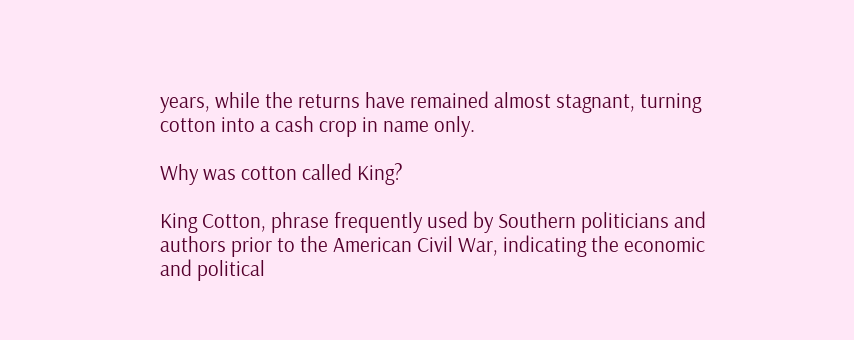years, while the returns have remained almost stagnant, turning cotton into a cash crop in name only.

Why was cotton called King?

King Cotton, phrase frequently used by Southern politicians and authors prior to the American Civil War, indicating the economic and political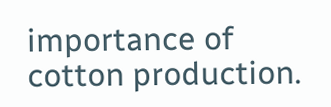importance of cotton production.